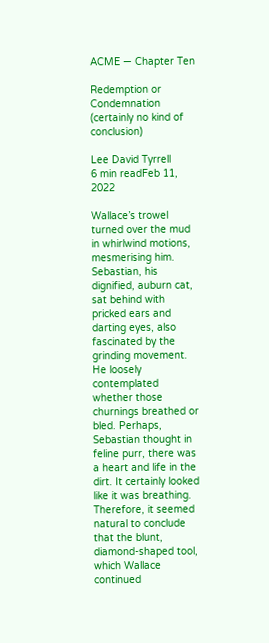ACME — Chapter Ten

Redemption or Condemnation
(certainly no kind of conclusion)

Lee David Tyrrell
6 min readFeb 11, 2022

Wallace’s trowel turned over the mud in whirlwind motions, mesmerising him. Sebastian, his dignified, auburn cat, sat behind with pricked ears and darting eyes, also fascinated by the grinding movement. He loosely contemplated whether those churnings breathed or bled. Perhaps, Sebastian thought in feline purr, there was a heart and life in the dirt. It certainly looked like it was breathing. Therefore, it seemed natural to conclude that the blunt, diamond-shaped tool, which Wallace continued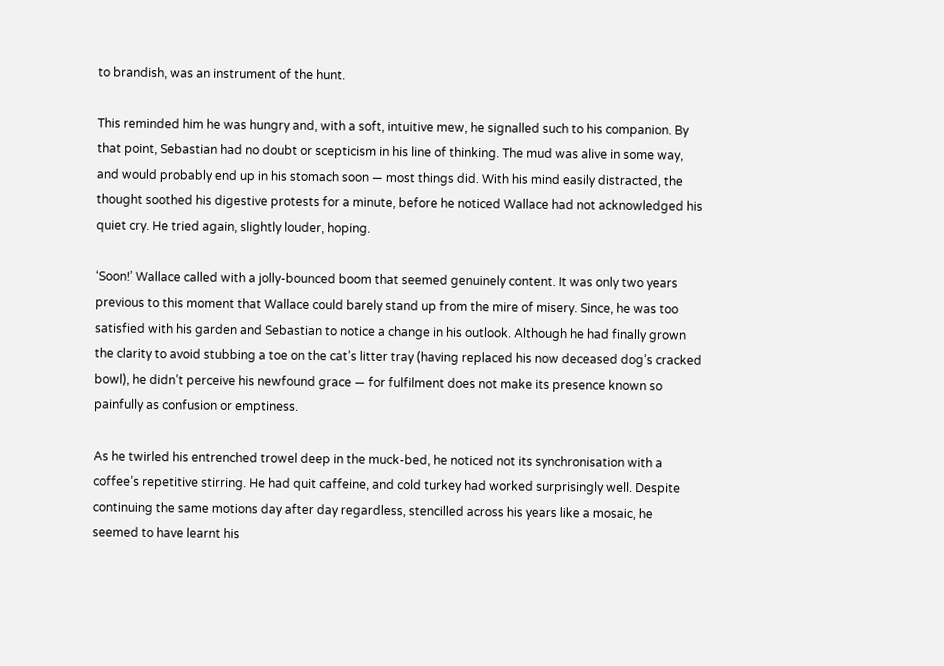to brandish, was an instrument of the hunt.

This reminded him he was hungry and, with a soft, intuitive mew, he signalled such to his companion. By that point, Sebastian had no doubt or scepticism in his line of thinking. The mud was alive in some way, and would probably end up in his stomach soon — most things did. With his mind easily distracted, the thought soothed his digestive protests for a minute, before he noticed Wallace had not acknowledged his quiet cry. He tried again, slightly louder, hoping.

‘Soon!’ Wallace called with a jolly-bounced boom that seemed genuinely content. It was only two years previous to this moment that Wallace could barely stand up from the mire of misery. Since, he was too satisfied with his garden and Sebastian to notice a change in his outlook. Although he had finally grown the clarity to avoid stubbing a toe on the cat’s litter tray (having replaced his now deceased dog’s cracked bowl), he didn’t perceive his newfound grace — for fulfilment does not make its presence known so painfully as confusion or emptiness.

As he twirled his entrenched trowel deep in the muck-bed, he noticed not its synchronisation with a coffee’s repetitive stirring. He had quit caffeine, and cold turkey had worked surprisingly well. Despite continuing the same motions day after day regardless, stencilled across his years like a mosaic, he seemed to have learnt his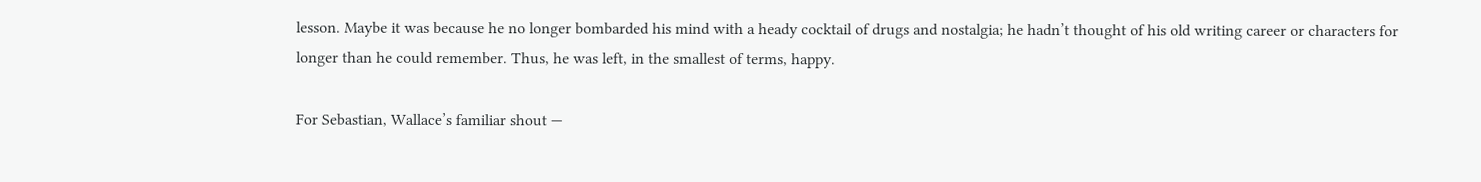lesson. Maybe it was because he no longer bombarded his mind with a heady cocktail of drugs and nostalgia; he hadn’t thought of his old writing career or characters for longer than he could remember. Thus, he was left, in the smallest of terms, happy.

For Sebastian, Wallace’s familiar shout —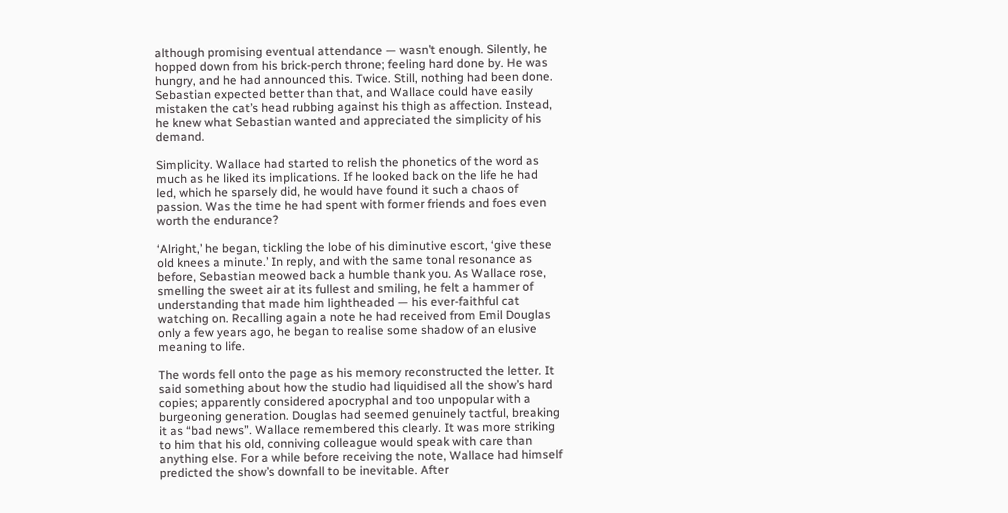although promising eventual attendance — wasn’t enough. Silently, he hopped down from his brick-perch throne; feeling hard done by. He was hungry, and he had announced this. Twice. Still, nothing had been done. Sebastian expected better than that, and Wallace could have easily mistaken the cat’s head rubbing against his thigh as affection. Instead, he knew what Sebastian wanted and appreciated the simplicity of his demand.

Simplicity. Wallace had started to relish the phonetics of the word as much as he liked its implications. If he looked back on the life he had led, which he sparsely did, he would have found it such a chaos of passion. Was the time he had spent with former friends and foes even worth the endurance?

‘Alright,’ he began, tickling the lobe of his diminutive escort, ‘give these old knees a minute.’ In reply, and with the same tonal resonance as before, Sebastian meowed back a humble thank you. As Wallace rose, smelling the sweet air at its fullest and smiling, he felt a hammer of understanding that made him lightheaded — his ever-faithful cat watching on. Recalling again a note he had received from Emil Douglas only a few years ago, he began to realise some shadow of an elusive meaning to life.

The words fell onto the page as his memory reconstructed the letter. It said something about how the studio had liquidised all the show’s hard copies; apparently considered apocryphal and too unpopular with a burgeoning generation. Douglas had seemed genuinely tactful, breaking it as “bad news”. Wallace remembered this clearly. It was more striking to him that his old, conniving colleague would speak with care than anything else. For a while before receiving the note, Wallace had himself predicted the show’s downfall to be inevitable. After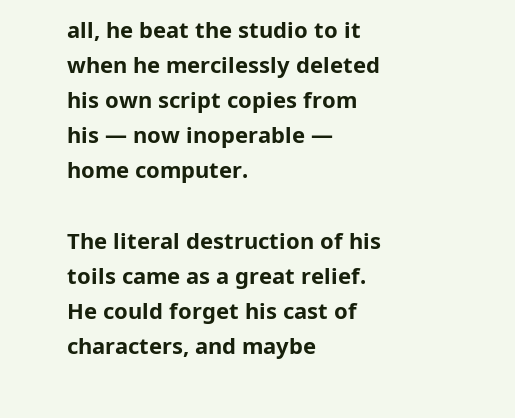all, he beat the studio to it when he mercilessly deleted his own script copies from his — now inoperable — home computer.

The literal destruction of his toils came as a great relief. He could forget his cast of characters, and maybe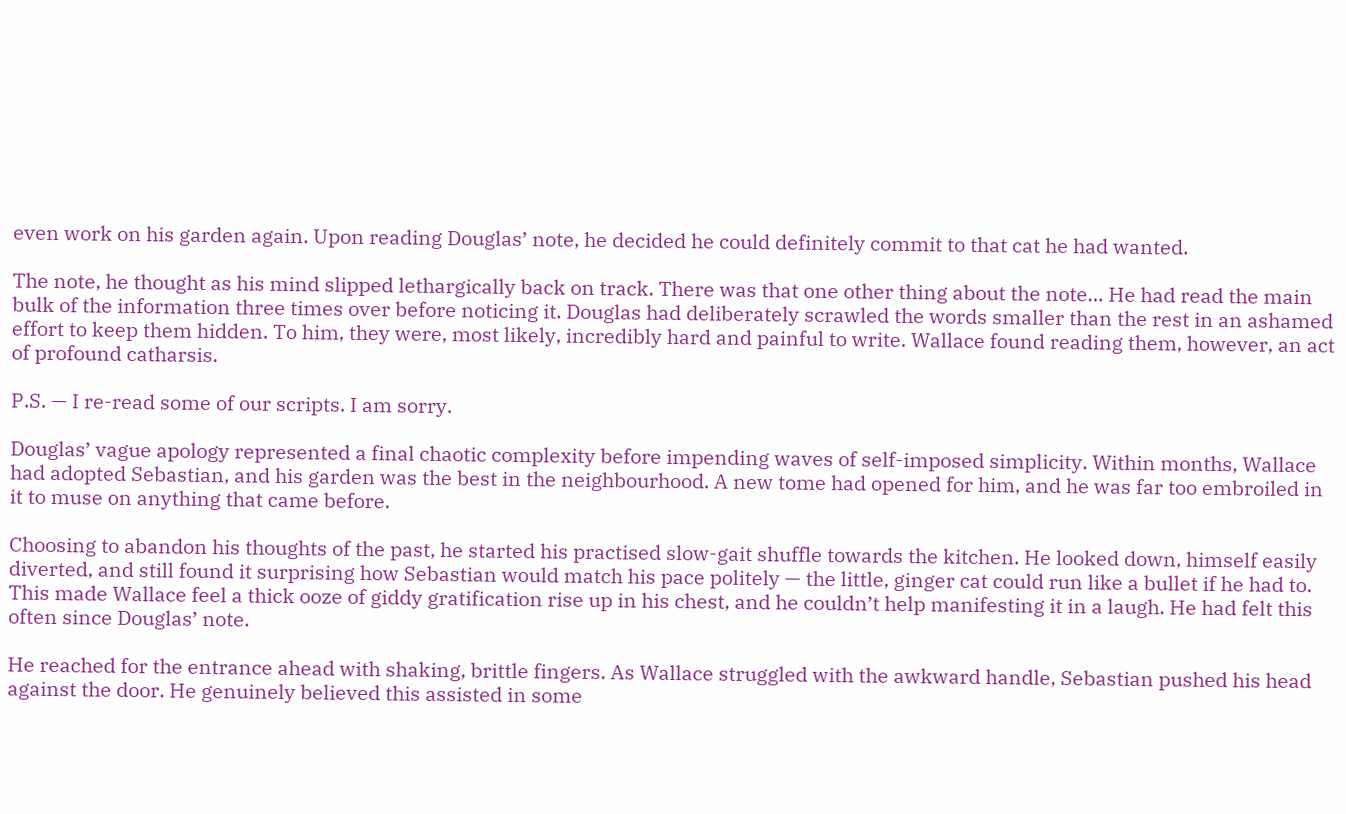even work on his garden again. Upon reading Douglas’ note, he decided he could definitely commit to that cat he had wanted.

The note, he thought as his mind slipped lethargically back on track. There was that one other thing about the note… He had read the main bulk of the information three times over before noticing it. Douglas had deliberately scrawled the words smaller than the rest in an ashamed effort to keep them hidden. To him, they were, most likely, incredibly hard and painful to write. Wallace found reading them, however, an act of profound catharsis.

P.S. — I re-read some of our scripts. I am sorry.

Douglas’ vague apology represented a final chaotic complexity before impending waves of self-imposed simplicity. Within months, Wallace had adopted Sebastian, and his garden was the best in the neighbourhood. A new tome had opened for him, and he was far too embroiled in it to muse on anything that came before.

Choosing to abandon his thoughts of the past, he started his practised slow-gait shuffle towards the kitchen. He looked down, himself easily diverted, and still found it surprising how Sebastian would match his pace politely — the little, ginger cat could run like a bullet if he had to. This made Wallace feel a thick ooze of giddy gratification rise up in his chest, and he couldn’t help manifesting it in a laugh. He had felt this often since Douglas’ note.

He reached for the entrance ahead with shaking, brittle fingers. As Wallace struggled with the awkward handle, Sebastian pushed his head against the door. He genuinely believed this assisted in some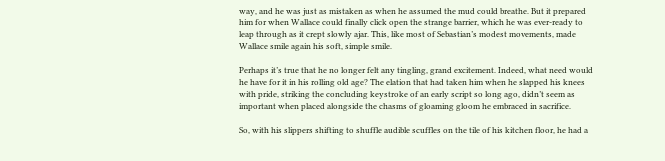way, and he was just as mistaken as when he assumed the mud could breathe. But it prepared him for when Wallace could finally click open the strange barrier, which he was ever-ready to leap through as it crept slowly ajar. This, like most of Sebastian’s modest movements, made Wallace smile again his soft, simple smile.

Perhaps it’s true that he no longer felt any tingling, grand excitement. Indeed, what need would he have for it in his rolling old age? The elation that had taken him when he slapped his knees with pride, striking the concluding keystroke of an early script so long ago, didn’t seem as important when placed alongside the chasms of gloaming gloom he embraced in sacrifice.

So, with his slippers shifting to shuffle audible scuffles on the tile of his kitchen floor, he had a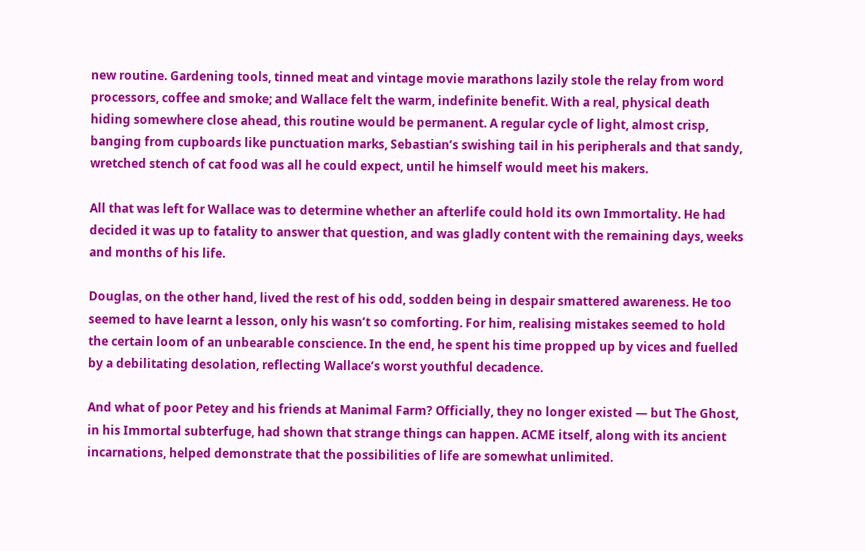new routine. Gardening tools, tinned meat and vintage movie marathons lazily stole the relay from word processors, coffee and smoke; and Wallace felt the warm, indefinite benefit. With a real, physical death hiding somewhere close ahead, this routine would be permanent. A regular cycle of light, almost crisp, banging from cupboards like punctuation marks, Sebastian’s swishing tail in his peripherals and that sandy, wretched stench of cat food was all he could expect, until he himself would meet his makers.

All that was left for Wallace was to determine whether an afterlife could hold its own Immortality. He had decided it was up to fatality to answer that question, and was gladly content with the remaining days, weeks and months of his life.

Douglas, on the other hand, lived the rest of his odd, sodden being in despair smattered awareness. He too seemed to have learnt a lesson, only his wasn’t so comforting. For him, realising mistakes seemed to hold the certain loom of an unbearable conscience. In the end, he spent his time propped up by vices and fuelled by a debilitating desolation, reflecting Wallace’s worst youthful decadence.

And what of poor Petey and his friends at Manimal Farm? Officially, they no longer existed — but The Ghost, in his Immortal subterfuge, had shown that strange things can happen. ACME itself, along with its ancient incarnations, helped demonstrate that the possibilities of life are somewhat unlimited.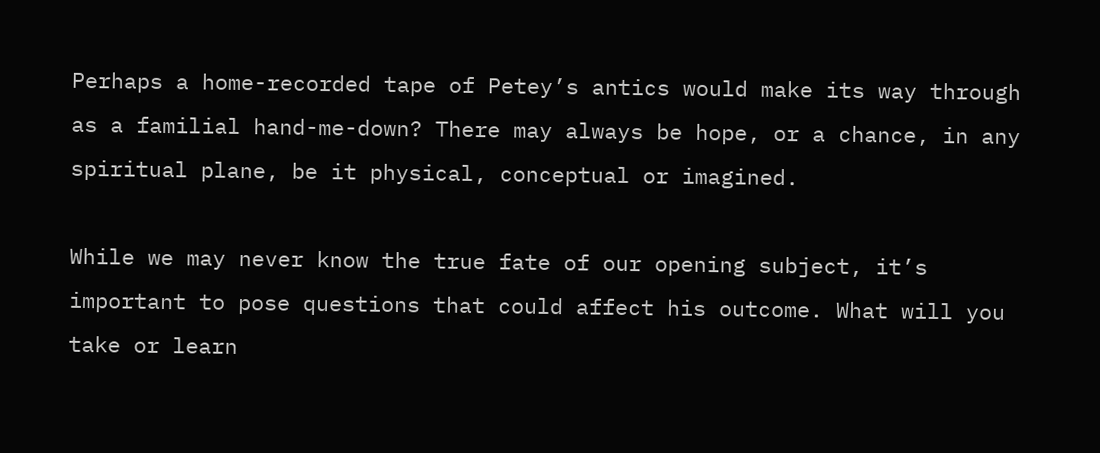Perhaps a home-recorded tape of Petey’s antics would make its way through as a familial hand-me-down? There may always be hope, or a chance, in any spiritual plane, be it physical, conceptual or imagined.

While we may never know the true fate of our opening subject, it’s important to pose questions that could affect his outcome. What will you take or learn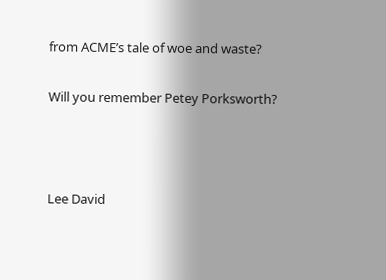from ACME’s tale of woe and waste?

Will you remember Petey Porksworth?



Lee David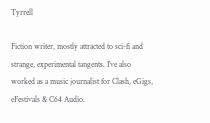Tyrrell

Fiction writer, mostly attracted to sci-fi and strange, experimental tangents. I’ve also worked as a music journalist for Clash, eGigs, eFestivals & C64 Audio.